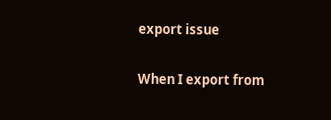export issue

When I export from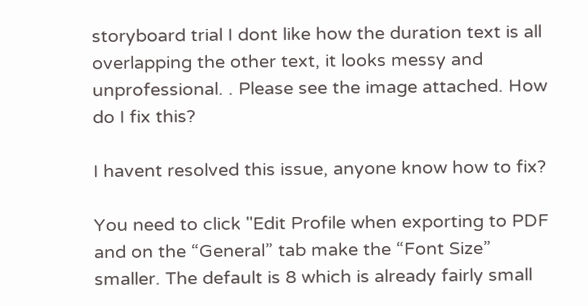storyboard trial I dont like how the duration text is all overlapping the other text, it looks messy and unprofessional. . Please see the image attached. How do I fix this?

I havent resolved this issue, anyone know how to fix?

You need to click "Edit Profile when exporting to PDF and on the “General” tab make the “Font Size” smaller. The default is 8 which is already fairly small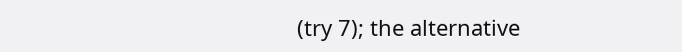(try 7); the alternative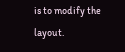is to modify the layout.